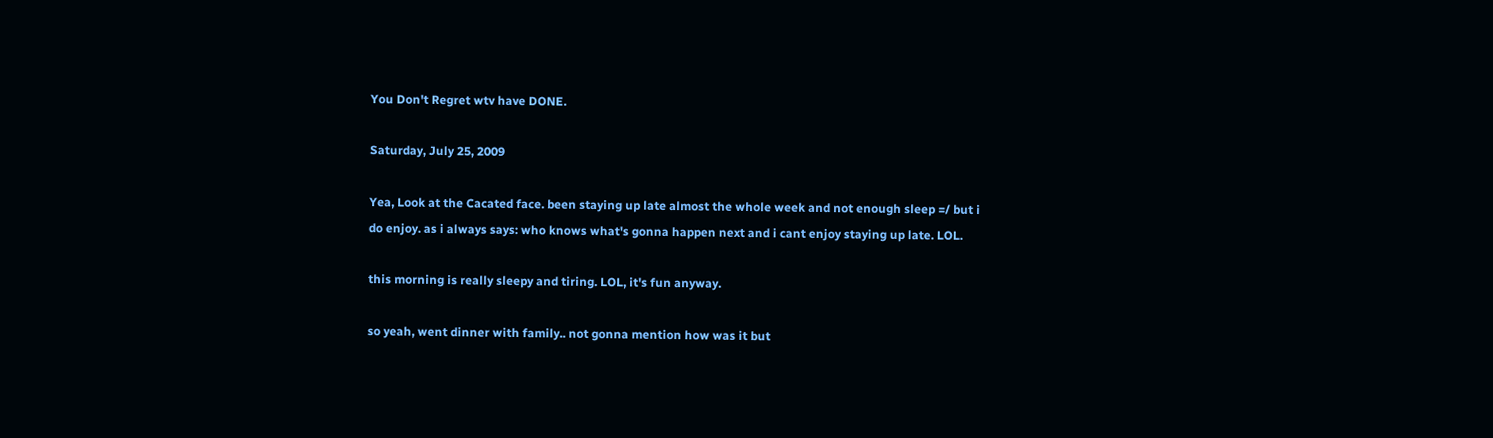You Don't Regret wtv have DONE.

Saturday, July 25, 2009

Yea, Look at the Cacated face. been staying up late almost the whole week and not enough sleep =/ but i do enjoy. as i always says: who knows what's gonna happen next and i cant enjoy staying up late. LOL.

this morning is really sleepy and tiring. LOL, it's fun anyway.

so yeah, went dinner with family.. not gonna mention how was it but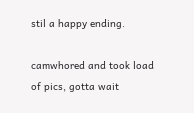stil a happy ending.

camwhored and took load of pics, gotta wait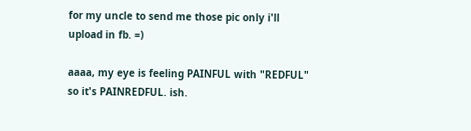for my uncle to send me those pic only i'll upload in fb. =)

aaaa, my eye is feeling PAINFUL with "REDFUL" so it's PAINREDFUL. ish.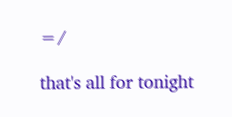=/

that's all for tonight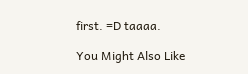first. =D taaaa.

You Might Also Like